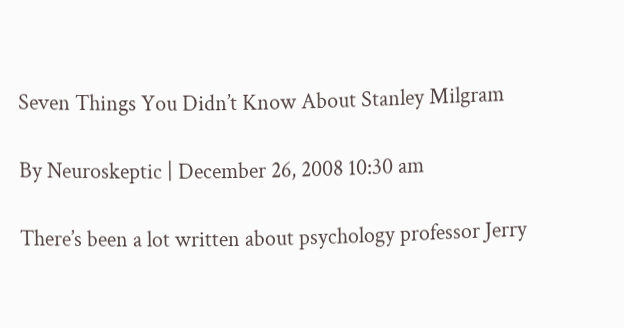Seven Things You Didn’t Know About Stanley Milgram

By Neuroskeptic | December 26, 2008 10:30 am

There’s been a lot written about psychology professor Jerry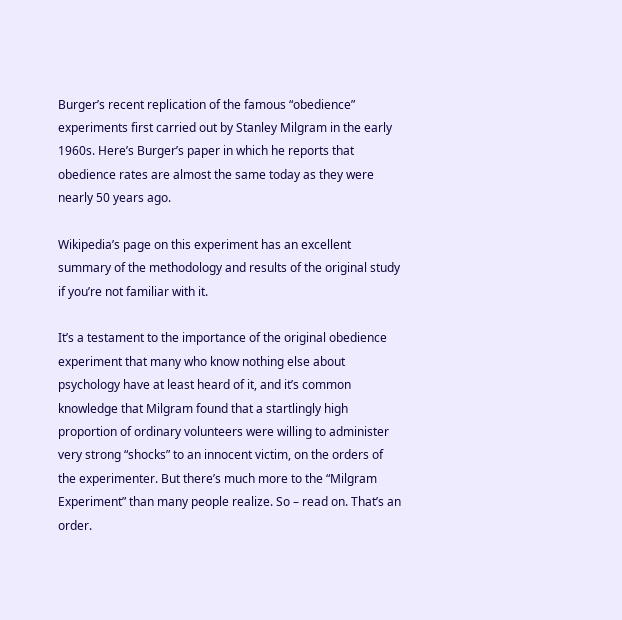Burger’s recent replication of the famous “obedience” experiments first carried out by Stanley Milgram in the early 1960s. Here’s Burger’s paper in which he reports that obedience rates are almost the same today as they were nearly 50 years ago.

Wikipedia’s page on this experiment has an excellent summary of the methodology and results of the original study if you’re not familiar with it.

It’s a testament to the importance of the original obedience experiment that many who know nothing else about psychology have at least heard of it, and it’s common knowledge that Milgram found that a startlingly high proportion of ordinary volunteers were willing to administer very strong “shocks” to an innocent victim, on the orders of the experimenter. But there’s much more to the “Milgram Experiment” than many people realize. So – read on. That’s an order.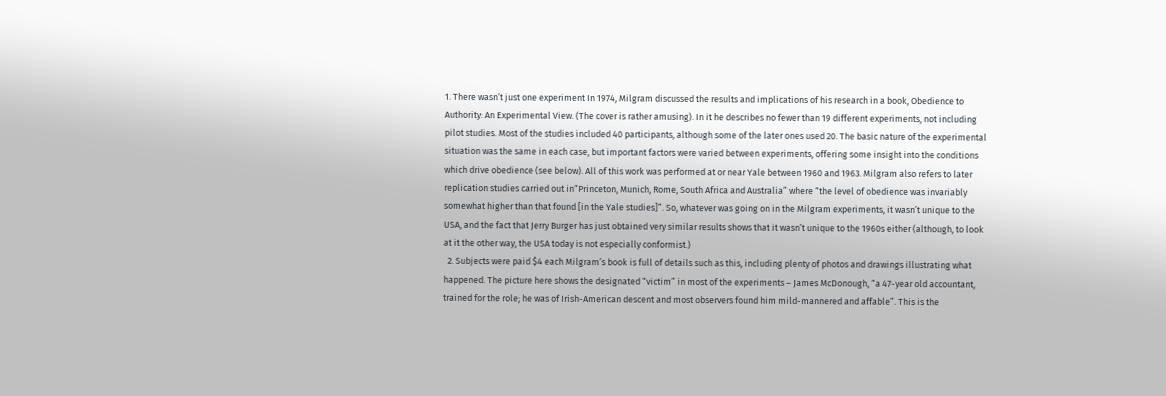1. There wasn’t just one experiment In 1974, Milgram discussed the results and implications of his research in a book, Obedience to Authority: An Experimental View. (The cover is rather amusing). In it he describes no fewer than 19 different experiments, not including pilot studies. Most of the studies included 40 participants, although some of the later ones used 20. The basic nature of the experimental situation was the same in each case, but important factors were varied between experiments, offering some insight into the conditions which drive obedience (see below). All of this work was performed at or near Yale between 1960 and 1963. Milgram also refers to later replication studies carried out in“Princeton, Munich, Rome, South Africa and Australia” where “the level of obedience was invariably somewhat higher than that found [in the Yale studies]”. So, whatever was going on in the Milgram experiments, it wasn’t unique to the USA, and the fact that Jerry Burger has just obtained very similar results shows that it wasn’t unique to the 1960s either (although, to look at it the other way, the USA today is not especially conformist.)
  2. Subjects were paid $4 each Milgram’s book is full of details such as this, including plenty of photos and drawings illustrating what happened. The picture here shows the designated “victim” in most of the experiments – James McDonough, “a 47-year old accountant, trained for the role; he was of Irish-American descent and most observers found him mild-mannered and affable”. This is the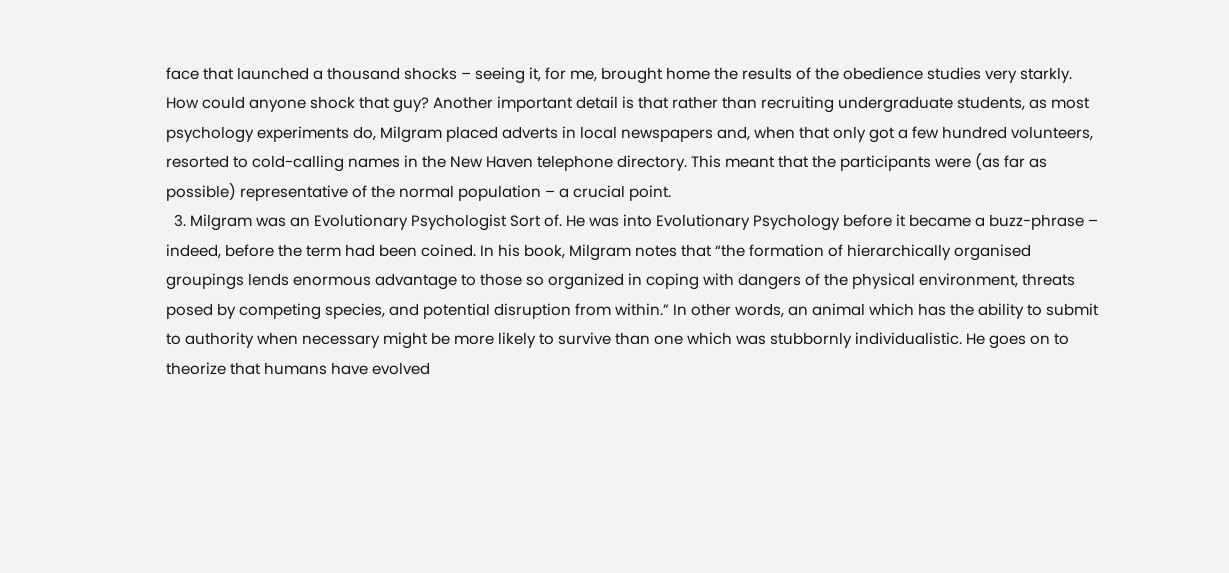face that launched a thousand shocks – seeing it, for me, brought home the results of the obedience studies very starkly. How could anyone shock that guy? Another important detail is that rather than recruiting undergraduate students, as most psychology experiments do, Milgram placed adverts in local newspapers and, when that only got a few hundred volunteers, resorted to cold-calling names in the New Haven telephone directory. This meant that the participants were (as far as possible) representative of the normal population – a crucial point.
  3. Milgram was an Evolutionary Psychologist Sort of. He was into Evolutionary Psychology before it became a buzz-phrase – indeed, before the term had been coined. In his book, Milgram notes that “the formation of hierarchically organised groupings lends enormous advantage to those so organized in coping with dangers of the physical environment, threats posed by competing species, and potential disruption from within.” In other words, an animal which has the ability to submit to authority when necessary might be more likely to survive than one which was stubbornly individualistic. He goes on to theorize that humans have evolved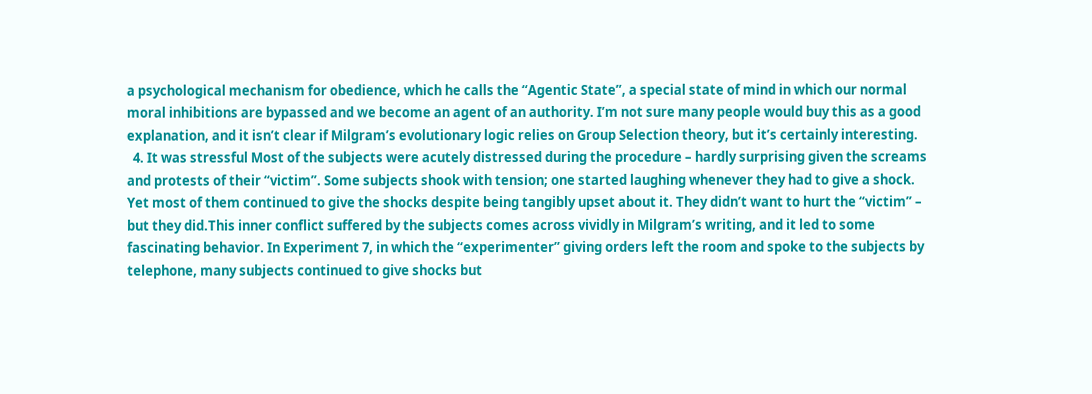a psychological mechanism for obedience, which he calls the “Agentic State”, a special state of mind in which our normal moral inhibitions are bypassed and we become an agent of an authority. I’m not sure many people would buy this as a good explanation, and it isn’t clear if Milgram’s evolutionary logic relies on Group Selection theory, but it’s certainly interesting.
  4. It was stressful Most of the subjects were acutely distressed during the procedure – hardly surprising given the screams and protests of their “victim”. Some subjects shook with tension; one started laughing whenever they had to give a shock. Yet most of them continued to give the shocks despite being tangibly upset about it. They didn’t want to hurt the “victim” – but they did.This inner conflict suffered by the subjects comes across vividly in Milgram’s writing, and it led to some fascinating behavior. In Experiment 7, in which the “experimenter” giving orders left the room and spoke to the subjects by telephone, many subjects continued to give shocks but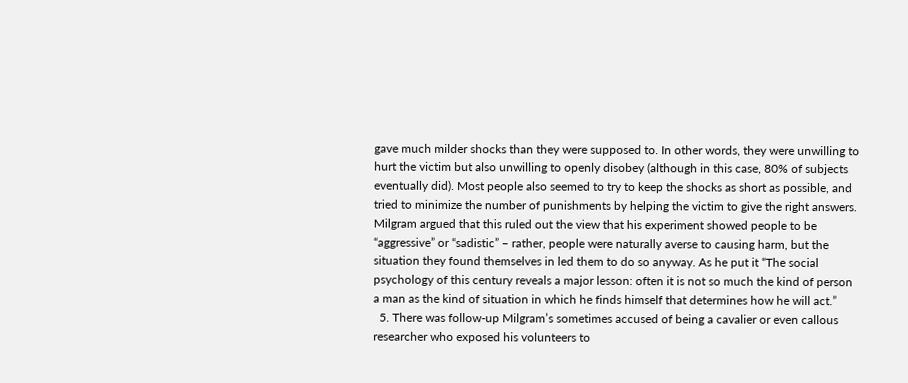gave much milder shocks than they were supposed to. In other words, they were unwilling to hurt the victim but also unwilling to openly disobey (although in this case, 80% of subjects eventually did). Most people also seemed to try to keep the shocks as short as possible, and tried to minimize the number of punishments by helping the victim to give the right answers. Milgram argued that this ruled out the view that his experiment showed people to be “aggressive” or “sadistic” – rather, people were naturally averse to causing harm, but the situation they found themselves in led them to do so anyway. As he put it “The social psychology of this century reveals a major lesson: often it is not so much the kind of person a man as the kind of situation in which he finds himself that determines how he will act.”
  5. There was follow-up Milgram’s sometimes accused of being a cavalier or even callous researcher who exposed his volunteers to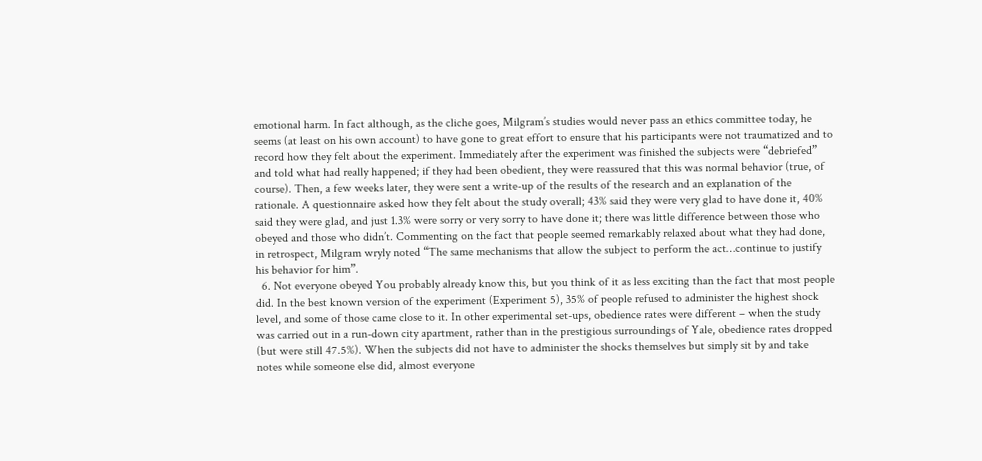emotional harm. In fact although, as the cliche goes, Milgram’s studies would never pass an ethics committee today, he seems (at least on his own account) to have gone to great effort to ensure that his participants were not traumatized and to record how they felt about the experiment. Immediately after the experiment was finished the subjects were “debriefed” and told what had really happened; if they had been obedient, they were reassured that this was normal behavior (true, of course). Then, a few weeks later, they were sent a write-up of the results of the research and an explanation of the rationale. A questionnaire asked how they felt about the study overall; 43% said they were very glad to have done it, 40% said they were glad, and just 1.3% were sorry or very sorry to have done it; there was little difference between those who obeyed and those who didn’t. Commenting on the fact that people seemed remarkably relaxed about what they had done, in retrospect, Milgram wryly noted “The same mechanisms that allow the subject to perform the act…continue to justify his behavior for him”.
  6. Not everyone obeyed You probably already know this, but you think of it as less exciting than the fact that most people did. In the best known version of the experiment (Experiment 5), 35% of people refused to administer the highest shock level, and some of those came close to it. In other experimental set-ups, obedience rates were different – when the study was carried out in a run-down city apartment, rather than in the prestigious surroundings of Yale, obedience rates dropped (but were still 47.5%). When the subjects did not have to administer the shocks themselves but simply sit by and take notes while someone else did, almost everyone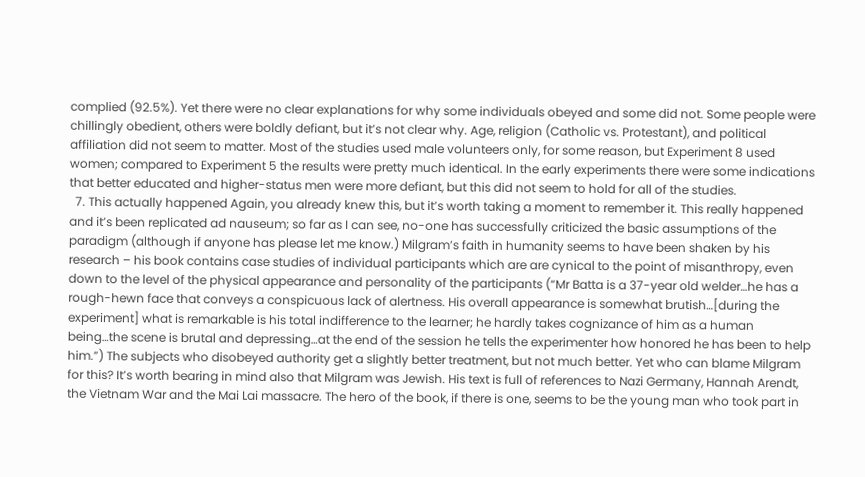complied (92.5%). Yet there were no clear explanations for why some individuals obeyed and some did not. Some people were chillingly obedient, others were boldly defiant, but it’s not clear why. Age, religion (Catholic vs. Protestant), and political affiliation did not seem to matter. Most of the studies used male volunteers only, for some reason, but Experiment 8 used women; compared to Experiment 5 the results were pretty much identical. In the early experiments there were some indications that better educated and higher-status men were more defiant, but this did not seem to hold for all of the studies.
  7. This actually happened Again, you already knew this, but it’s worth taking a moment to remember it. This really happened and it’s been replicated ad nauseum; so far as I can see, no-one has successfully criticized the basic assumptions of the paradigm (although if anyone has please let me know.) Milgram’s faith in humanity seems to have been shaken by his research – his book contains case studies of individual participants which are are cynical to the point of misanthropy, even down to the level of the physical appearance and personality of the participants (“Mr Batta is a 37-year old welder…he has a rough-hewn face that conveys a conspicuous lack of alertness. His overall appearance is somewhat brutish…[during the experiment] what is remarkable is his total indifference to the learner; he hardly takes cognizance of him as a human being…the scene is brutal and depressing…at the end of the session he tells the experimenter how honored he has been to help him.”) The subjects who disobeyed authority get a slightly better treatment, but not much better. Yet who can blame Milgram for this? It’s worth bearing in mind also that Milgram was Jewish. His text is full of references to Nazi Germany, Hannah Arendt, the Vietnam War and the Mai Lai massacre. The hero of the book, if there is one, seems to be the young man who took part in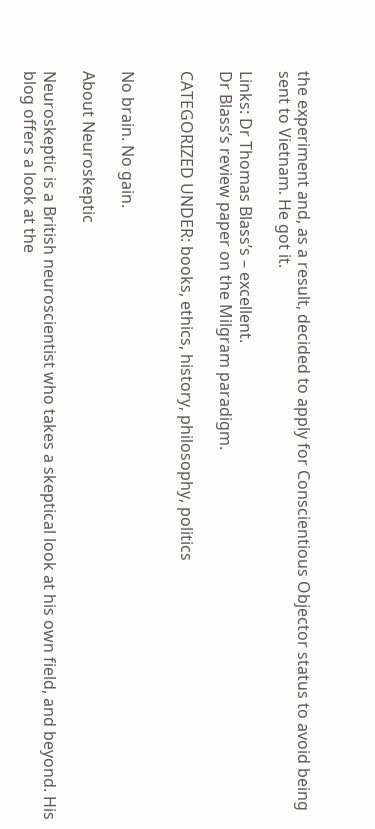the experiment and, as a result, decided to apply for Conscientious Objector status to avoid being sent to Vietnam. He got it.

Links: Dr Thomas Blass’s – excellent.
Dr Blass’s review paper on the Milgram paradigm.

CATEGORIZED UNDER: books, ethics, history, philosophy, politics


No brain. No gain.

About Neuroskeptic

Neuroskeptic is a British neuroscientist who takes a skeptical look at his own field, and beyond. His blog offers a look at the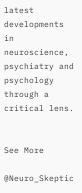latest developments in neuroscience, psychiatry and psychology through a critical lens.


See More

@Neuro_Skeptic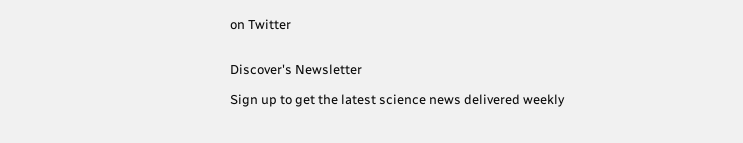on Twitter


Discover's Newsletter

Sign up to get the latest science news delivered weekly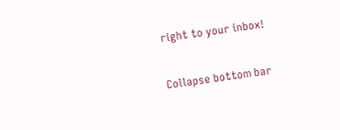right to your inbox!

Collapse bottom bar